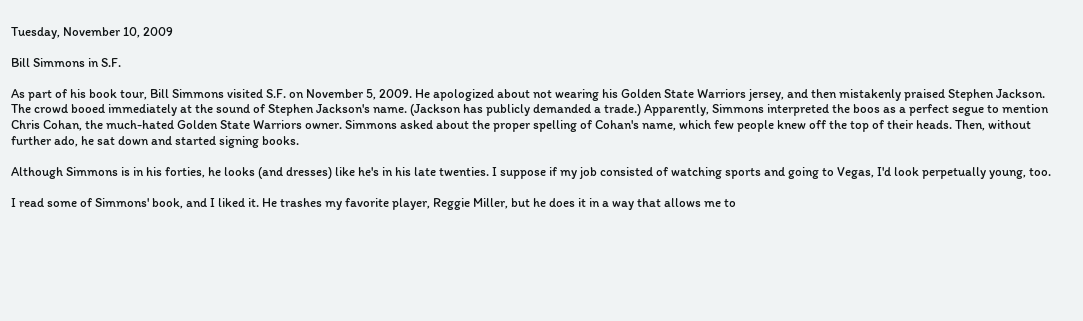Tuesday, November 10, 2009

Bill Simmons in S.F.

As part of his book tour, Bill Simmons visited S.F. on November 5, 2009. He apologized about not wearing his Golden State Warriors jersey, and then mistakenly praised Stephen Jackson. The crowd booed immediately at the sound of Stephen Jackson's name. (Jackson has publicly demanded a trade.) Apparently, Simmons interpreted the boos as a perfect segue to mention Chris Cohan, the much-hated Golden State Warriors owner. Simmons asked about the proper spelling of Cohan's name, which few people knew off the top of their heads. Then, without further ado, he sat down and started signing books.

Although Simmons is in his forties, he looks (and dresses) like he's in his late twenties. I suppose if my job consisted of watching sports and going to Vegas, I'd look perpetually young, too.

I read some of Simmons' book, and I liked it. He trashes my favorite player, Reggie Miller, but he does it in a way that allows me to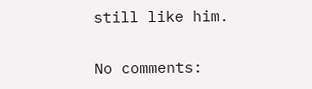still like him.

No comments: